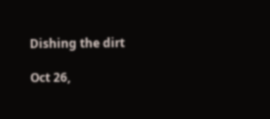Dishing the dirt

Oct 26,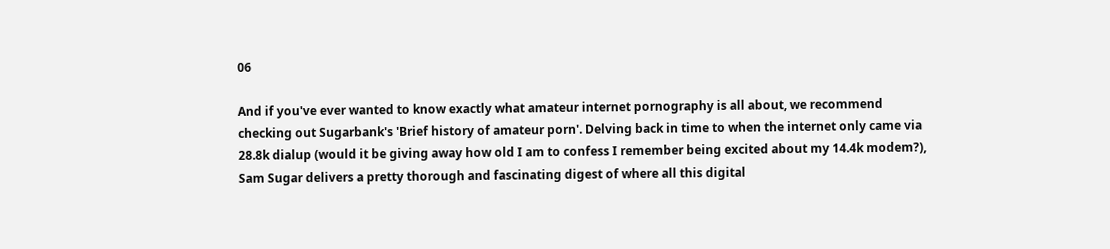06

And if you've ever wanted to know exactly what amateur internet pornography is all about, we recommend checking out Sugarbank's 'Brief history of amateur porn'. Delving back in time to when the internet only came via 28.8k dialup (would it be giving away how old I am to confess I remember being excited about my 14.4k modem?), Sam Sugar delivers a pretty thorough and fascinating digest of where all this digital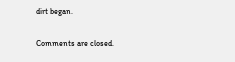dirt began.

Comments are closed.